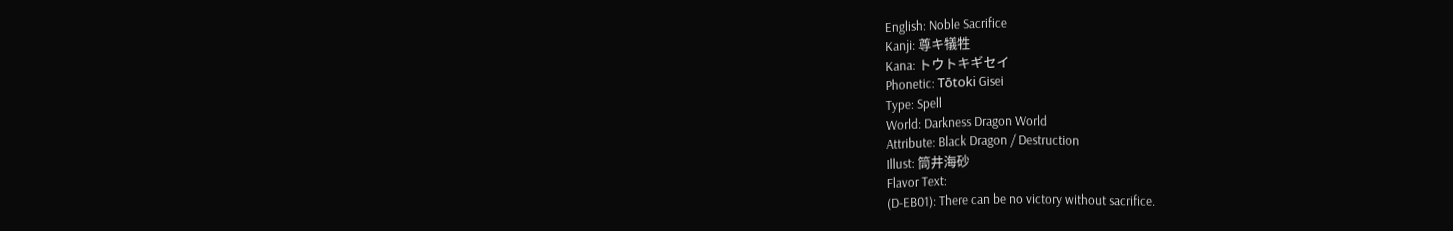English: Noble Sacrifice
Kanji: 尊キ犠牲
Kana: トウトキギセイ
Phonetic: Tōtoki Gisei
Type: Spell
World: Darkness Dragon World
Attribute: Black Dragon / Destruction
Illust: 筒井海砂
Flavor Text:
(D-EB01): There can be no victory without sacrifice.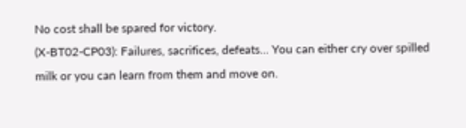No cost shall be spared for victory.
(X-BT02-CP03): Failures, sacrifices, defeats... You can either cry over spilled milk or you can learn from them and move on.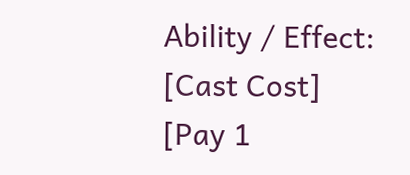Ability / Effect:
[Cast Cost] [Pay 1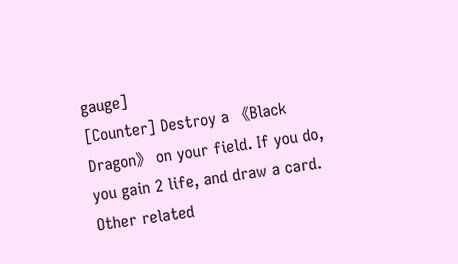gauge]
[Counter] Destroy a 《Black Dragon》 on your field. If you do, you gain 2 life, and draw a card.
Other related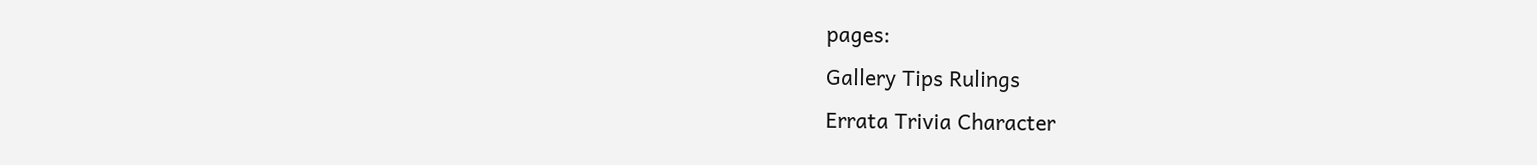pages:
Gallery Tips Rulings
Errata Trivia Character